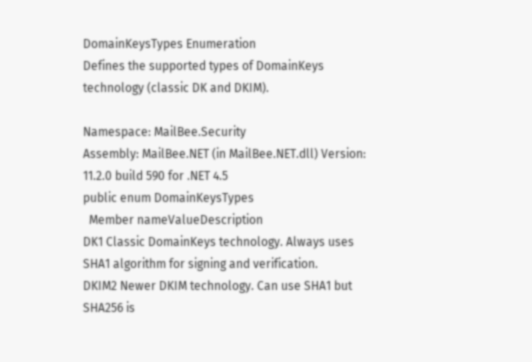DomainKeysTypes Enumeration
Defines the supported types of DomainKeys technology (classic DK and DKIM).

Namespace: MailBee.Security
Assembly: MailBee.NET (in MailBee.NET.dll) Version: 11.2.0 build 590 for .NET 4.5
public enum DomainKeysTypes
  Member nameValueDescription
DK1 Classic DomainKeys technology. Always uses SHA1 algorithm for signing and verification.
DKIM2 Newer DKIM technology. Can use SHA1 but SHA256 is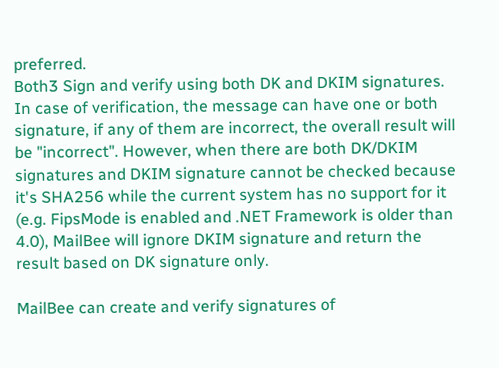preferred.
Both3 Sign and verify using both DK and DKIM signatures. In case of verification, the message can have one or both signature, if any of them are incorrect, the overall result will be "incorrect". However, when there are both DK/DKIM signatures and DKIM signature cannot be checked because it's SHA256 while the current system has no support for it (e.g. FipsMode is enabled and .NET Framework is older than 4.0), MailBee will ignore DKIM signature and return the result based on DK signature only.

MailBee can create and verify signatures of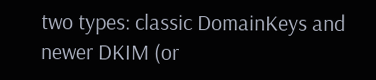two types: classic DomainKeys and newer DKIM (or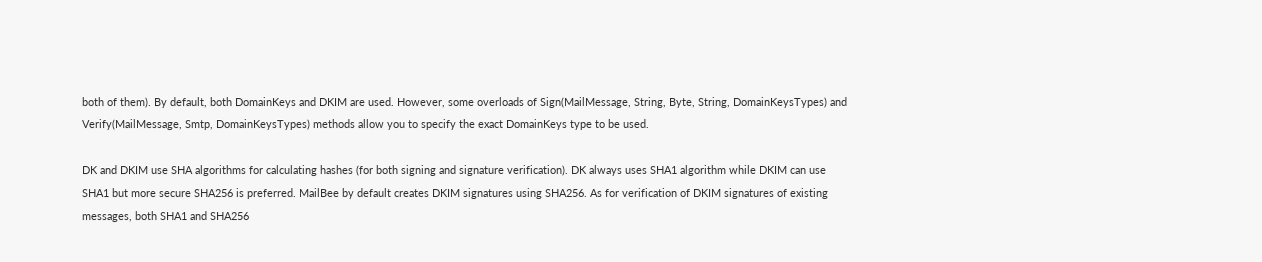both of them). By default, both DomainKeys and DKIM are used. However, some overloads of Sign(MailMessage, String, Byte, String, DomainKeysTypes) and Verify(MailMessage, Smtp, DomainKeysTypes) methods allow you to specify the exact DomainKeys type to be used.

DK and DKIM use SHA algorithms for calculating hashes (for both signing and signature verification). DK always uses SHA1 algorithm while DKIM can use SHA1 but more secure SHA256 is preferred. MailBee by default creates DKIM signatures using SHA256. As for verification of DKIM signatures of existing messages, both SHA1 and SHA256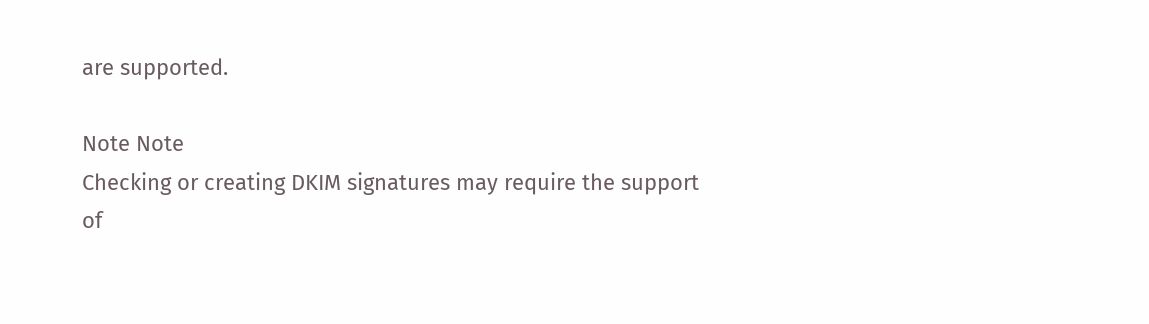are supported.

Note Note
Checking or creating DKIM signatures may require the support of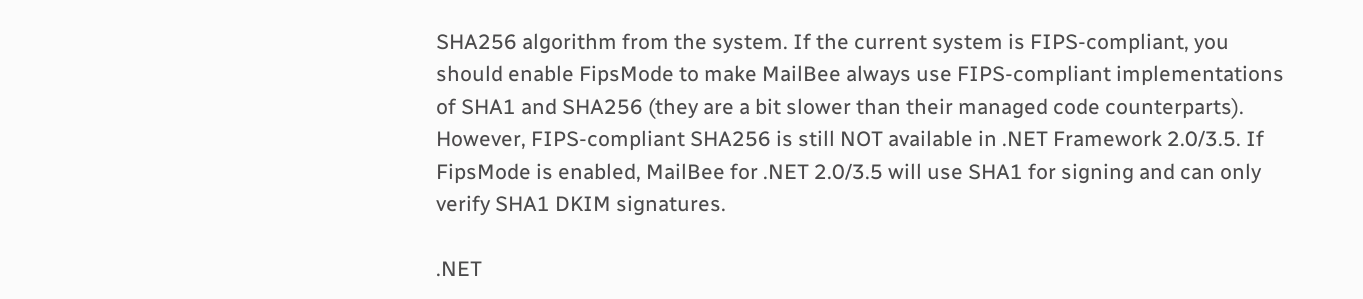SHA256 algorithm from the system. If the current system is FIPS-compliant, you should enable FipsMode to make MailBee always use FIPS-compliant implementations of SHA1 and SHA256 (they are a bit slower than their managed code counterparts). However, FIPS-compliant SHA256 is still NOT available in .NET Framework 2.0/3.5. If FipsMode is enabled, MailBee for .NET 2.0/3.5 will use SHA1 for signing and can only verify SHA1 DKIM signatures.

.NET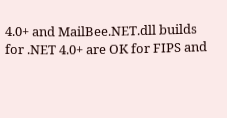4.0+ and MailBee.NET.dll builds for .NET 4.0+ are OK for FIPS and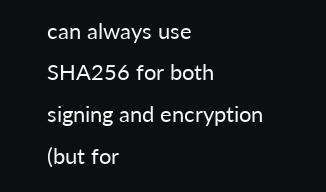can always use SHA256 for both signing and encryption (but for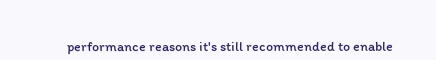performance reasons it's still recommended to enable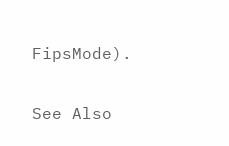FipsMode).

See Also